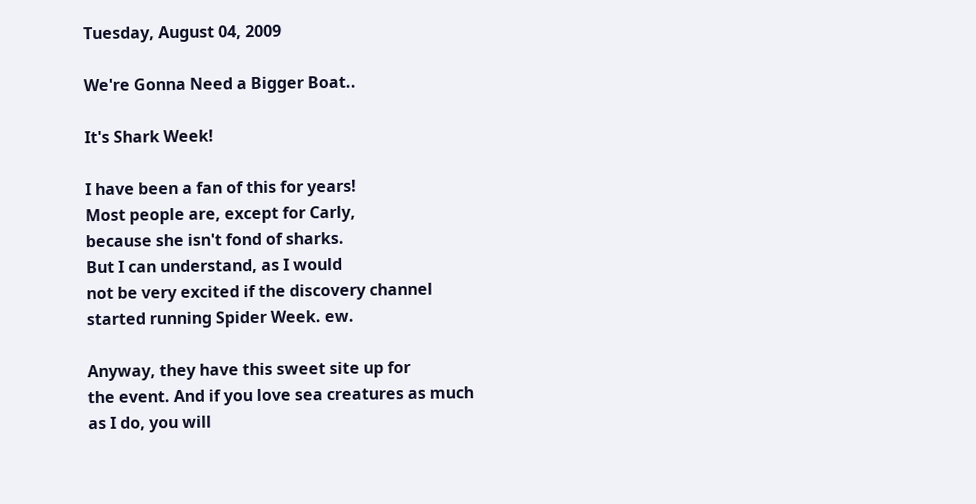Tuesday, August 04, 2009

We're Gonna Need a Bigger Boat..

It's Shark Week!

I have been a fan of this for years!
Most people are, except for Carly,
because she isn't fond of sharks.
But I can understand, as I would
not be very excited if the discovery channel
started running Spider Week. ew.

Anyway, they have this sweet site up for
the event. And if you love sea creatures as much
as I do, you will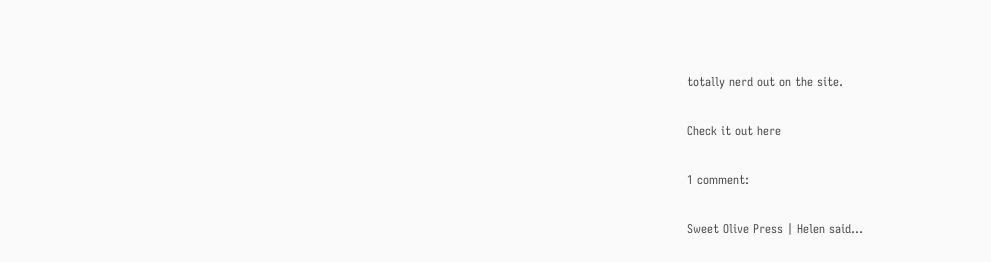totally nerd out on the site.

Check it out here

1 comment:

Sweet Olive Press | Helen said...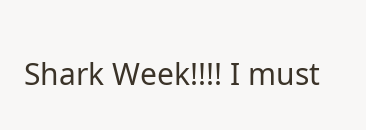Shark Week!!!! I must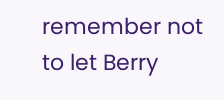remember not to let Berry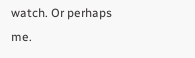watch. Or perhaps me.